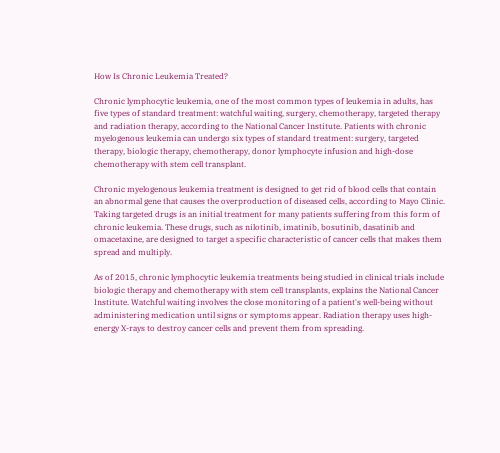How Is Chronic Leukemia Treated?

Chronic lymphocytic leukemia, one of the most common types of leukemia in adults, has five types of standard treatment: watchful waiting, surgery, chemotherapy, targeted therapy and radiation therapy, according to the National Cancer Institute. Patients with chronic myelogenous leukemia can undergo six types of standard treatment: surgery, targeted therapy, biologic therapy, chemotherapy, donor lymphocyte infusion and high-dose chemotherapy with stem cell transplant.

Chronic myelogenous leukemia treatment is designed to get rid of blood cells that contain an abnormal gene that causes the overproduction of diseased cells, according to Mayo Clinic. Taking targeted drugs is an initial treatment for many patients suffering from this form of chronic leukemia. These drugs, such as nilotinib, imatinib, bosutinib, dasatinib and omacetaxine, are designed to target a specific characteristic of cancer cells that makes them spread and multiply.

As of 2015, chronic lymphocytic leukemia treatments being studied in clinical trials include biologic therapy and chemotherapy with stem cell transplants, explains the National Cancer Institute. Watchful waiting involves the close monitoring of a patient's well-being without administering medication until signs or symptoms appear. Radiation therapy uses high-energy X-rays to destroy cancer cells and prevent them from spreading.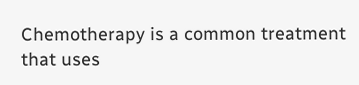Chemotherapy is a common treatment that uses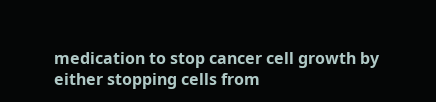medication to stop cancer cell growth by either stopping cells from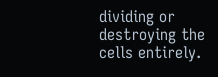dividing or destroying the cells entirely.